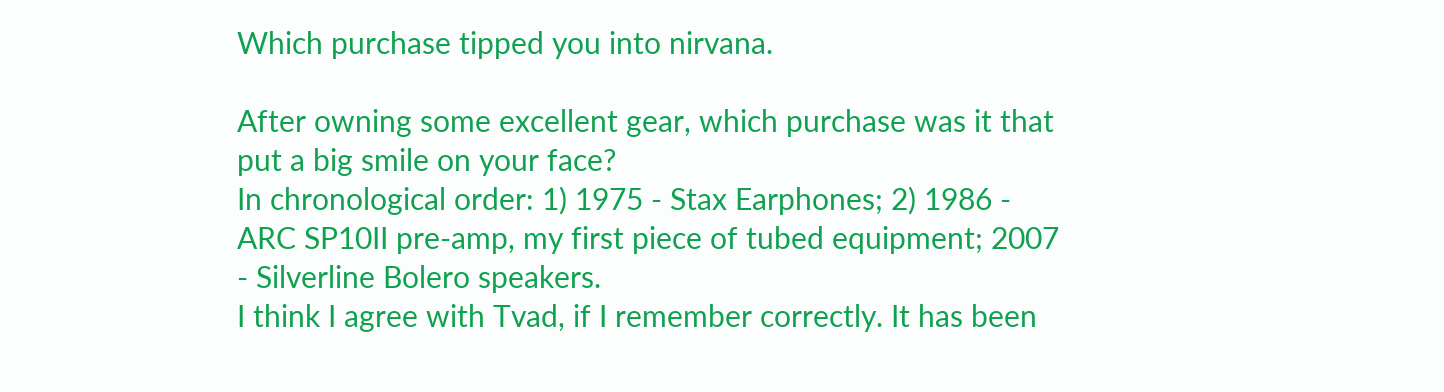Which purchase tipped you into nirvana.

After owning some excellent gear, which purchase was it that put a big smile on your face?
In chronological order: 1) 1975 - Stax Earphones; 2) 1986 - ARC SP10II pre-amp, my first piece of tubed equipment; 2007 - Silverline Bolero speakers.
I think I agree with Tvad, if I remember correctly. It has been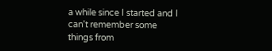a while since I started and I can't remember some things from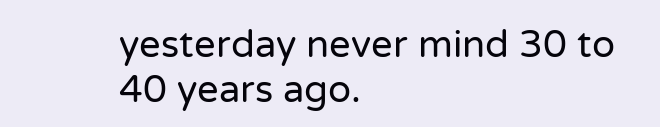yesterday never mind 30 to 40 years ago.